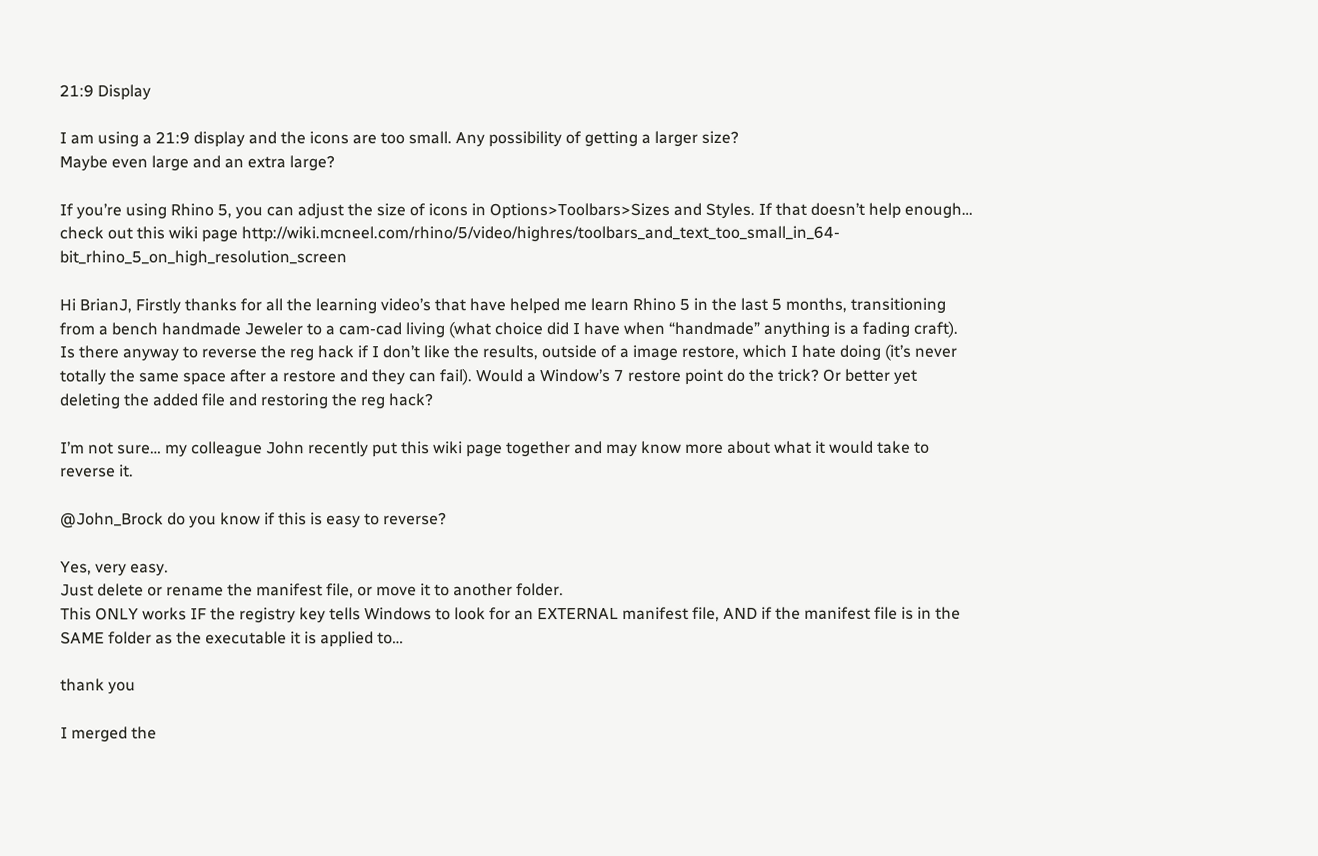21:9 Display

I am using a 21:9 display and the icons are too small. Any possibility of getting a larger size?
Maybe even large and an extra large?

If you’re using Rhino 5, you can adjust the size of icons in Options>Toolbars>Sizes and Styles. If that doesn’t help enough… check out this wiki page http://wiki.mcneel.com/rhino/5/video/highres/toolbars_and_text_too_small_in_64-bit_rhino_5_on_high_resolution_screen

Hi BrianJ, Firstly thanks for all the learning video’s that have helped me learn Rhino 5 in the last 5 months, transitioning from a bench handmade Jeweler to a cam-cad living (what choice did I have when “handmade” anything is a fading craft). Is there anyway to reverse the reg hack if I don’t like the results, outside of a image restore, which I hate doing (it’s never totally the same space after a restore and they can fail). Would a Window’s 7 restore point do the trick? Or better yet deleting the added file and restoring the reg hack?

I’m not sure… my colleague John recently put this wiki page together and may know more about what it would take to reverse it.

@John_Brock do you know if this is easy to reverse?

Yes, very easy.
Just delete or rename the manifest file, or move it to another folder.
This ONLY works IF the registry key tells Windows to look for an EXTERNAL manifest file, AND if the manifest file is in the SAME folder as the executable it is applied to…

thank you

I merged the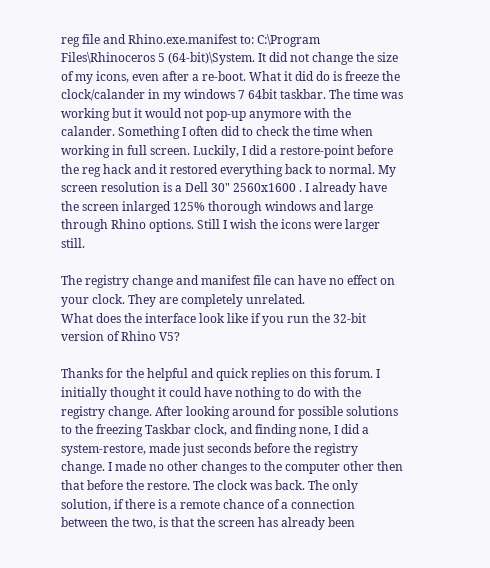reg file and Rhino.exe.manifest to: C:\Program Files\Rhinoceros 5 (64-bit)\System. It did not change the size of my icons, even after a re-boot. What it did do is freeze the clock/calander in my windows 7 64bit taskbar. The time was working but it would not pop-up anymore with the calander. Something I often did to check the time when working in full screen. Luckily, I did a restore-point before the reg hack and it restored everything back to normal. My screen resolution is a Dell 30" 2560x1600 . I already have the screen inlarged 125% thorough windows and large through Rhino options. Still I wish the icons were larger still.

The registry change and manifest file can have no effect on your clock. They are completely unrelated.
What does the interface look like if you run the 32-bit version of Rhino V5?

Thanks for the helpful and quick replies on this forum. I initially thought it could have nothing to do with the registry change. After looking around for possible solutions to the freezing Taskbar clock, and finding none, I did a system-restore, made just seconds before the registry change. I made no other changes to the computer other then that before the restore. The clock was back. The only solution, if there is a remote chance of a connection between the two, is that the screen has already been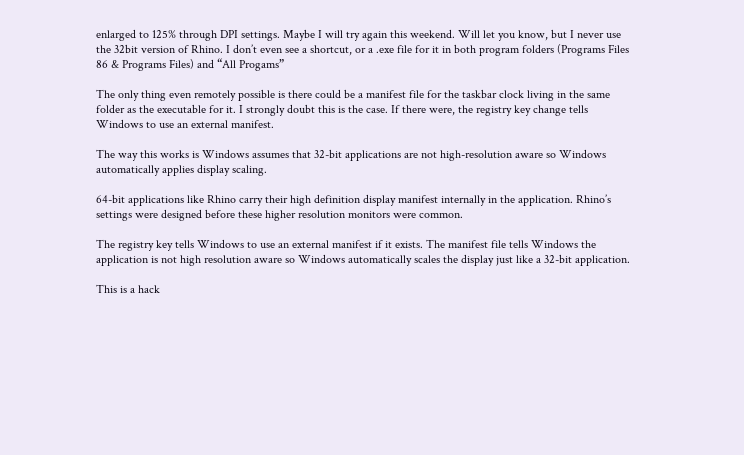enlarged to 125% through DPI settings. Maybe I will try again this weekend. Will let you know, but I never use the 32bit version of Rhino. I don’t even see a shortcut, or a .exe file for it in both program folders (Programs Files 86 & Programs Files) and “All Progams”

The only thing even remotely possible is there could be a manifest file for the taskbar clock living in the same folder as the executable for it. I strongly doubt this is the case. If there were, the registry key change tells Windows to use an external manifest.

The way this works is Windows assumes that 32-bit applications are not high-resolution aware so Windows automatically applies display scaling.

64-bit applications like Rhino carry their high definition display manifest internally in the application. Rhino’s settings were designed before these higher resolution monitors were common.

The registry key tells Windows to use an external manifest if it exists. The manifest file tells Windows the application is not high resolution aware so Windows automatically scales the display just like a 32-bit application.

This is a hack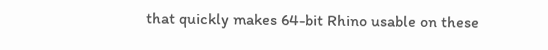that quickly makes 64-bit Rhino usable on these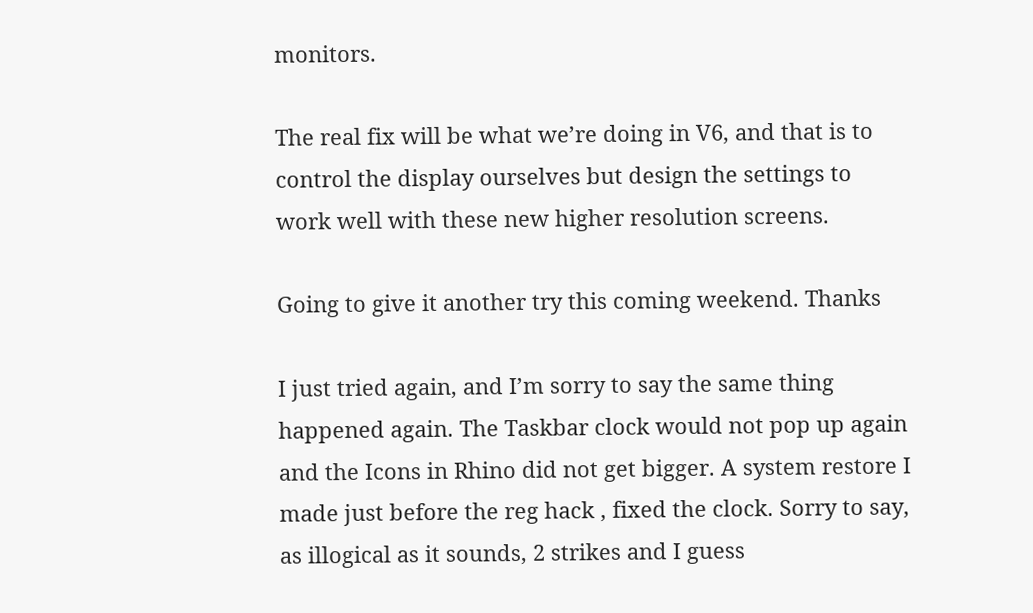monitors.

The real fix will be what we’re doing in V6, and that is to control the display ourselves but design the settings to work well with these new higher resolution screens.

Going to give it another try this coming weekend. Thanks

I just tried again, and I’m sorry to say the same thing happened again. The Taskbar clock would not pop up again and the Icons in Rhino did not get bigger. A system restore I made just before the reg hack , fixed the clock. Sorry to say, as illogical as it sounds, 2 strikes and I guess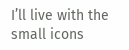I’ll live with the small icons